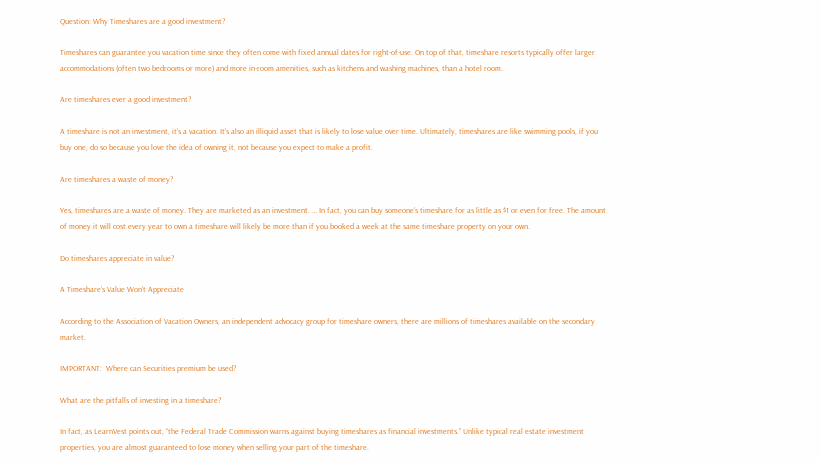Question: Why Timeshares are a good investment?

Timeshares can guarantee you vacation time since they often come with fixed annual dates for right-of-use. On top of that, timeshare resorts typically offer larger accommodations (often two bedrooms or more) and more in-room amenities, such as kitchens and washing machines, than a hotel room.

Are timeshares ever a good investment?

A timeshare is not an investment, it’s a vacation. It’s also an illiquid asset that is likely to lose value over time. Ultimately, timeshares are like swimming pools, if you buy one, do so because you love the idea of owning it, not because you expect to make a profit.

Are timeshares a waste of money?

Yes, timeshares are a waste of money. They are marketed as an investment. … In fact, you can buy someone’s timeshare for as little as $1 or even for free. The amount of money it will cost every year to own a timeshare will likely be more than if you booked a week at the same timeshare property on your own.

Do timeshares appreciate in value?

A Timeshare’s Value Won’t Appreciate

According to the Association of Vacation Owners, an independent advocacy group for timeshare owners, there are millions of timeshares available on the secondary market.

IMPORTANT:  Where can Securities premium be used?

What are the pitfalls of investing in a timeshare?

In fact, as LearnVest points out, “the Federal Trade Commission warns against buying timeshares as financial investments.” Unlike typical real estate investment properties, you are almost guaranteed to lose money when selling your part of the timeshare.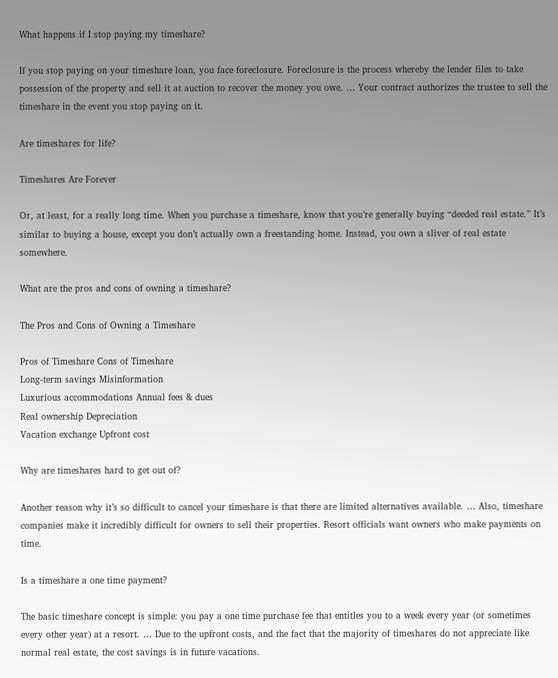What happens if I stop paying my timeshare?

If you stop paying on your timeshare loan, you face foreclosure. Foreclosure is the process whereby the lender files to take possession of the property and sell it at auction to recover the money you owe. … Your contract authorizes the trustee to sell the timeshare in the event you stop paying on it.

Are timeshares for life?

Timeshares Are Forever

Or, at least, for a really long time. When you purchase a timeshare, know that you’re generally buying “deeded real estate.” It’s similar to buying a house, except you don’t actually own a freestanding home. Instead, you own a sliver of real estate somewhere.

What are the pros and cons of owning a timeshare?

The Pros and Cons of Owning a Timeshare

Pros of Timeshare Cons of Timeshare
Long-term savings Misinformation
Luxurious accommodations Annual fees & dues
Real ownership Depreciation
Vacation exchange Upfront cost

Why are timeshares hard to get out of?

Another reason why it’s so difficult to cancel your timeshare is that there are limited alternatives available. … Also, timeshare companies make it incredibly difficult for owners to sell their properties. Resort officials want owners who make payments on time.

Is a timeshare a one time payment?

The basic timeshare concept is simple: you pay a one time purchase fee that entitles you to a week every year (or sometimes every other year) at a resort. … Due to the upfront costs, and the fact that the majority of timeshares do not appreciate like normal real estate, the cost savings is in future vacations.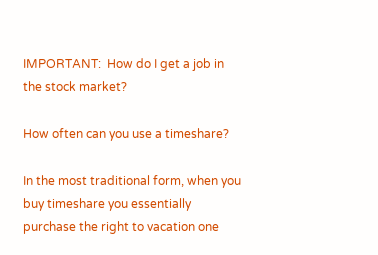IMPORTANT:  How do I get a job in the stock market?

How often can you use a timeshare?

In the most traditional form, when you buy timeshare you essentially purchase the right to vacation one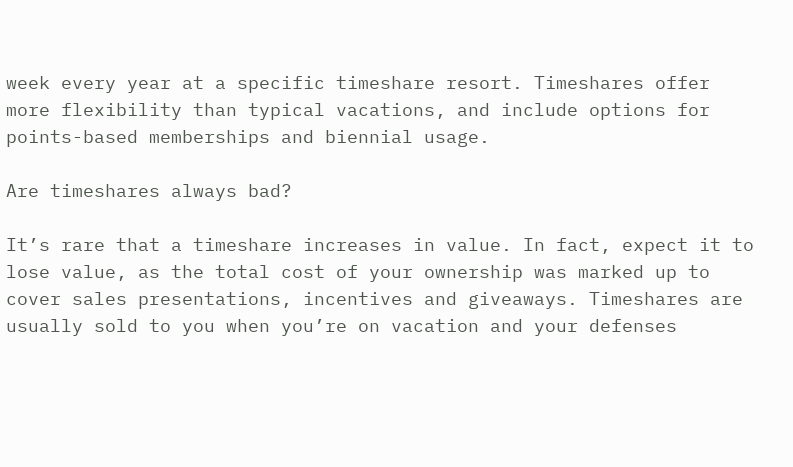week every year at a specific timeshare resort. Timeshares offer more flexibility than typical vacations, and include options for points-based memberships and biennial usage.

Are timeshares always bad?

It’s rare that a timeshare increases in value. In fact, expect it to lose value, as the total cost of your ownership was marked up to cover sales presentations, incentives and giveaways. Timeshares are usually sold to you when you’re on vacation and your defenses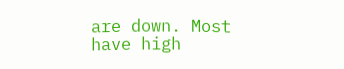are down. Most have high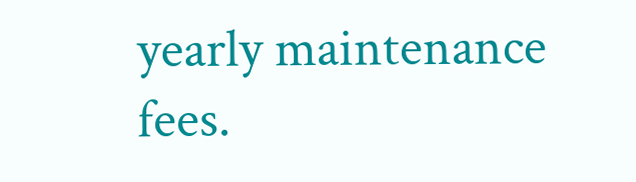yearly maintenance fees.